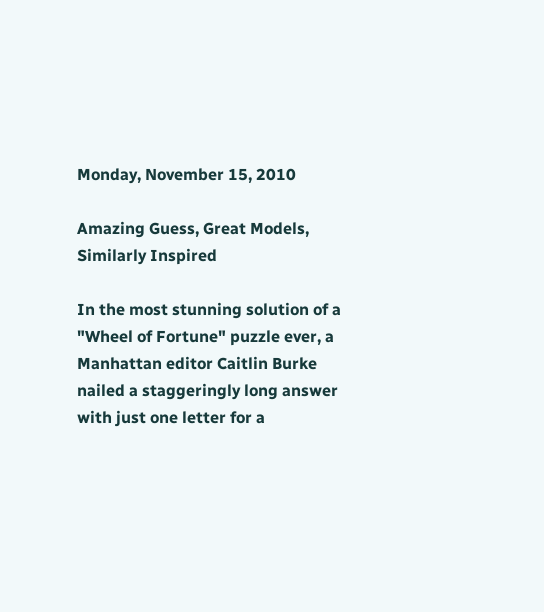Monday, November 15, 2010

Amazing Guess, Great Models, Similarly Inspired

In the most stunning solution of a "Wheel of Fortune" puzzle ever, a Manhattan editor Caitlin Burke nailed a staggeringly long answer with just one letter for a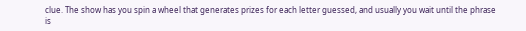clue. The show has you spin a wheel that generates prizes for each letter guessed, and usually you wait until the phrase is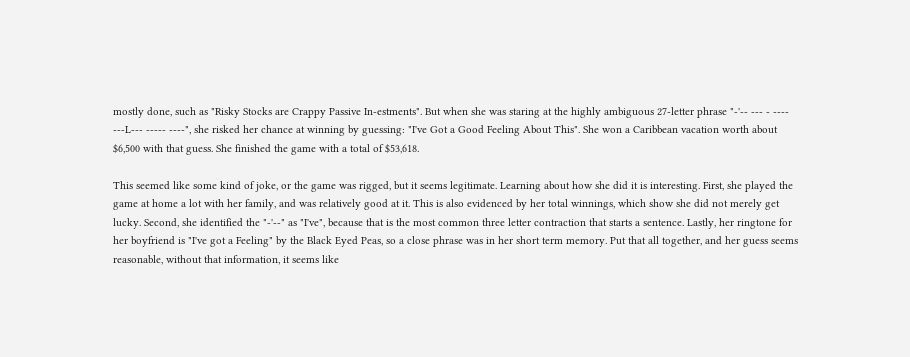mostly done, such as "Risky Stocks are Crappy Passive In-estments". But when she was staring at the highly ambiguous 27-letter phrase "-'-- --- - ---- ---L--- ----- ----", she risked her chance at winning by guessing: "I've Got a Good Feeling About This". She won a Caribbean vacation worth about $6,500 with that guess. She finished the game with a total of $53,618.

This seemed like some kind of joke, or the game was rigged, but it seems legitimate. Learning about how she did it is interesting. First, she played the game at home a lot with her family, and was relatively good at it. This is also evidenced by her total winnings, which show she did not merely get lucky. Second, she identified the "-'--" as "I've", because that is the most common three letter contraction that starts a sentence. Lastly, her ringtone for her boyfriend is "I've got a Feeling" by the Black Eyed Peas, so a close phrase was in her short term memory. Put that all together, and her guess seems reasonable, without that information, it seems like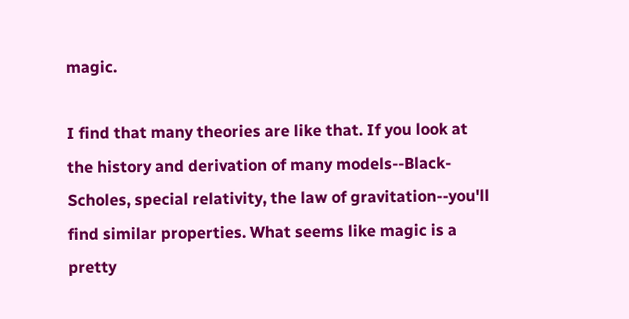magic.

I find that many theories are like that. If you look at the history and derivation of many models--Black-Scholes, special relativity, the law of gravitation--you'll find similar properties. What seems like magic is a pretty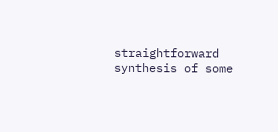straightforward synthesis of some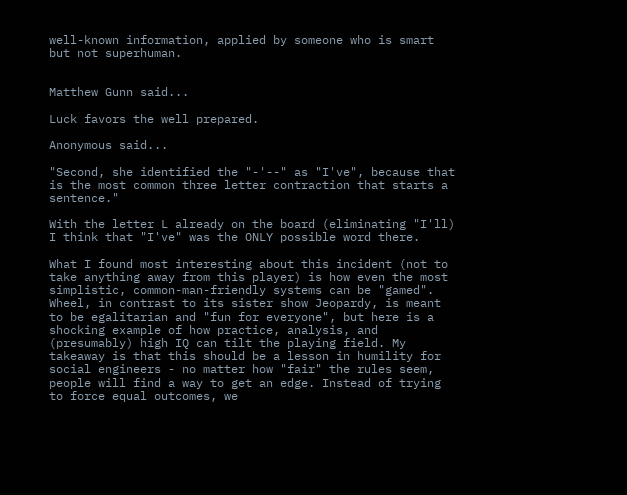well-known information, applied by someone who is smart but not superhuman.


Matthew Gunn said...

Luck favors the well prepared.

Anonymous said...

"Second, she identified the "-'--" as "I've", because that is the most common three letter contraction that starts a sentence."

With the letter L already on the board (eliminating "I'll) I think that "I've" was the ONLY possible word there.

What I found most interesting about this incident (not to take anything away from this player) is how even the most simplistic, common-man-friendly systems can be "gamed". Wheel, in contrast to its sister show Jeopardy, is meant to be egalitarian and "fun for everyone", but here is a shocking example of how practice, analysis, and (presumably) high IQ can tilt the playing field. My takeaway is that this should be a lesson in humility for social engineers - no matter how "fair" the rules seem, people will find a way to get an edge. Instead of trying to force equal outcomes, we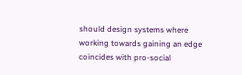should design systems where working towards gaining an edge coincides with pro-social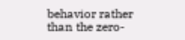behavior rather than the zero-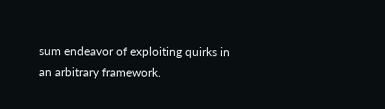sum endeavor of exploiting quirks in an arbitrary framework.